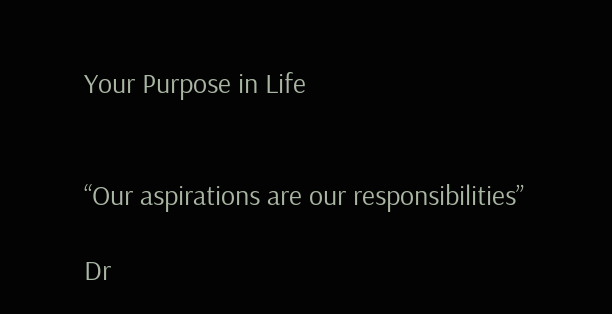Your Purpose in Life


“Our aspirations are our responsibilities”

Dr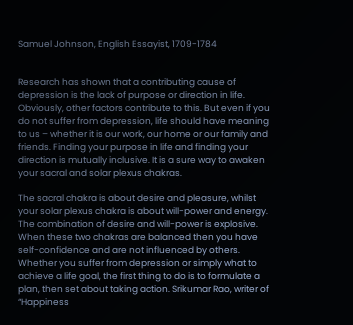Samuel Johnson, English Essayist, 1709-1784


Research has shown that a contributing cause of depression is the lack of purpose or direction in life. Obviously, other factors contribute to this. But even if you do not suffer from depression, life should have meaning to us – whether it is our work, our home or our family and friends. Finding your purpose in life and finding your direction is mutually inclusive. It is a sure way to awaken your sacral and solar plexus chakras.

The sacral chakra is about desire and pleasure, whilst your solar plexus chakra is about will-power and energy. The combination of desire and will-power is explosive. When these two chakras are balanced then you have self-confidence and are not influenced by others. Whether you suffer from depression or simply what to achieve a life goal, the first thing to do is to formulate a plan, then set about taking action. Srikumar Rao, writer of “Happiness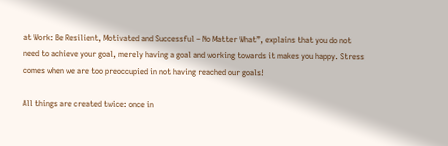at Work: Be Resilient, Motivated and Successful – No Matter What”, explains that you do not need to achieve your goal, merely having a goal and working towards it makes you happy. Stress comes when we are too preoccupied in not having reached our goals!

All things are created twice: once in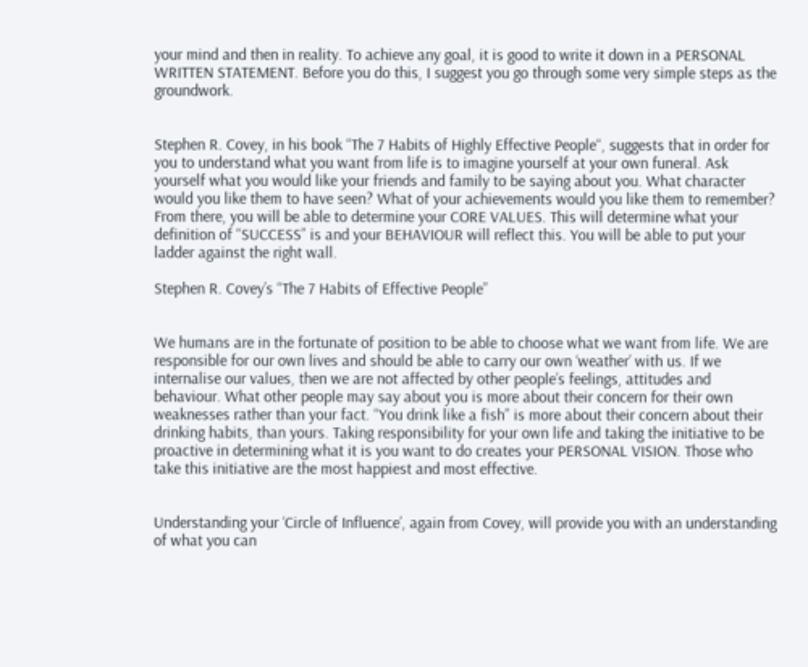your mind and then in reality. To achieve any goal, it is good to write it down in a PERSONAL WRITTEN STATEMENT. Before you do this, I suggest you go through some very simple steps as the groundwork.


Stephen R. Covey, in his book “The 7 Habits of Highly Effective People“, suggests that in order for you to understand what you want from life is to imagine yourself at your own funeral. Ask yourself what you would like your friends and family to be saying about you. What character would you like them to have seen? What of your achievements would you like them to remember? From there, you will be able to determine your CORE VALUES. This will determine what your definition of “SUCCESS” is and your BEHAVIOUR will reflect this. You will be able to put your ladder against the right wall.

Stephen R. Covey’s “The 7 Habits of Effective People”


We humans are in the fortunate of position to be able to choose what we want from life. We are responsible for our own lives and should be able to carry our own ‘weather’ with us. If we internalise our values, then we are not affected by other people’s feelings, attitudes and behaviour. What other people may say about you is more about their concern for their own weaknesses rather than your fact. “You drink like a fish” is more about their concern about their drinking habits, than yours. Taking responsibility for your own life and taking the initiative to be proactive in determining what it is you want to do creates your PERSONAL VISION. Those who take this initiative are the most happiest and most effective.


Understanding your ‘Circle of Influence’, again from Covey, will provide you with an understanding of what you can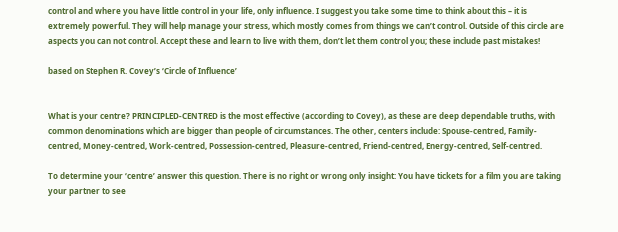control and where you have little control in your life, only influence. I suggest you take some time to think about this – it is extremely powerful. They will help manage your stress, which mostly comes from things we can’t control. Outside of this circle are aspects you can not control. Accept these and learn to live with them, don’t let them control you; these include past mistakes!

based on Stephen R. Covey’s ‘Circle of Influence’


What is your centre? PRINCIPLED-CENTRED is the most effective (according to Covey), as these are deep dependable truths, with common denominations which are bigger than people of circumstances. The other, centers include: Spouse-centred, Family-centred, Money-centred, Work-centred, Possession-centred, Pleasure-centred, Friend-centred, Energy-centred, Self-centred.

To determine your ‘centre’ answer this question. There is no right or wrong only insight: You have tickets for a film you are taking your partner to see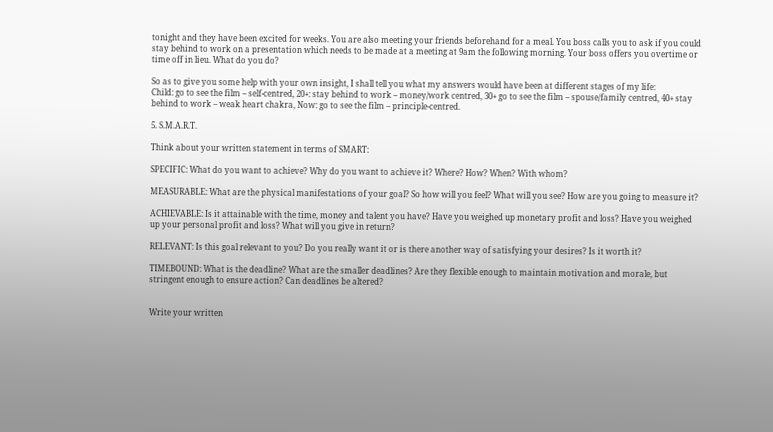tonight and they have been excited for weeks. You are also meeting your friends beforehand for a meal. You boss calls you to ask if you could stay behind to work on a presentation which needs to be made at a meeting at 9am the following morning. Your boss offers you overtime or time off in lieu. What do you do?

So as to give you some help with your own insight, I shall tell you what my answers would have been at different stages of my life:
Child: go to see the film – self-centred, 20+: stay behind to work – money/work centred, 30+ go to see the film – spouse/family centred, 40+ stay behind to work – weak heart chakra, Now: go to see the film – principle-centred.

5. S.M.A.R.T.

Think about your written statement in terms of SMART:

SPECIFIC: What do you want to achieve? Why do you want to achieve it? Where? How? When? With whom?

MEASURABLE: What are the physical manifestations of your goal? So how will you feel? What will you see? How are you going to measure it?

ACHIEVABLE: Is it attainable with the time, money and talent you have? Have you weighed up monetary profit and loss? Have you weighed up your personal profit and loss? What will you give in return?

RELEVANT: Is this goal relevant to you? Do you really want it or is there another way of satisfying your desires? Is it worth it?

TIMEBOUND: What is the deadline? What are the smaller deadlines? Are they flexible enough to maintain motivation and morale, but stringent enough to ensure action? Can deadlines be altered?


Write your written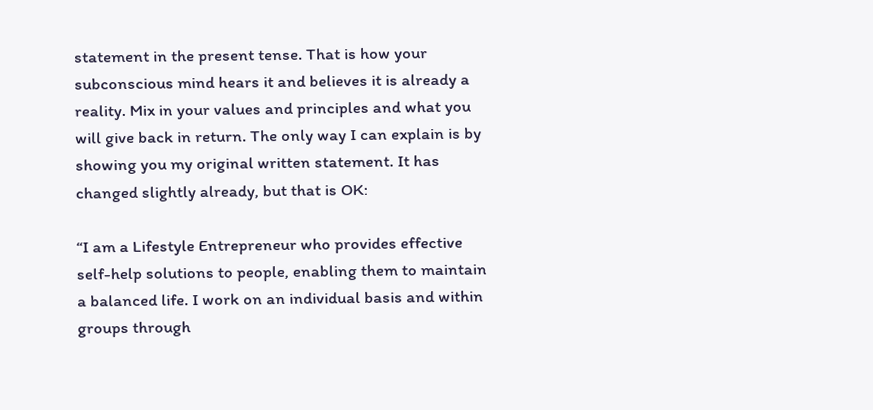statement in the present tense. That is how your subconscious mind hears it and believes it is already a reality. Mix in your values and principles and what you will give back in return. The only way I can explain is by showing you my original written statement. It has changed slightly already, but that is OK:

“I am a Lifestyle Entrepreneur who provides effective self-help solutions to people, enabling them to maintain a balanced life. I work on an individual basis and within groups through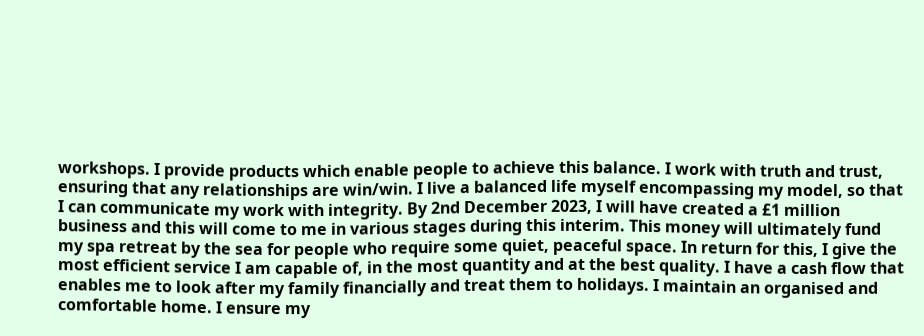workshops. I provide products which enable people to achieve this balance. I work with truth and trust, ensuring that any relationships are win/win. I live a balanced life myself encompassing my model, so that I can communicate my work with integrity. By 2nd December 2023, I will have created a £1 million business and this will come to me in various stages during this interim. This money will ultimately fund my spa retreat by the sea for people who require some quiet, peaceful space. In return for this, I give the most efficient service I am capable of, in the most quantity and at the best quality. I have a cash flow that enables me to look after my family financially and treat them to holidays. I maintain an organised and comfortable home. I ensure my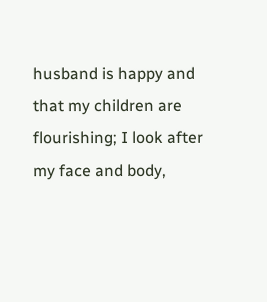husband is happy and that my children are flourishing; I look after my face and body,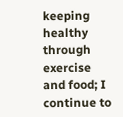keeping healthy through exercise and food; I continue to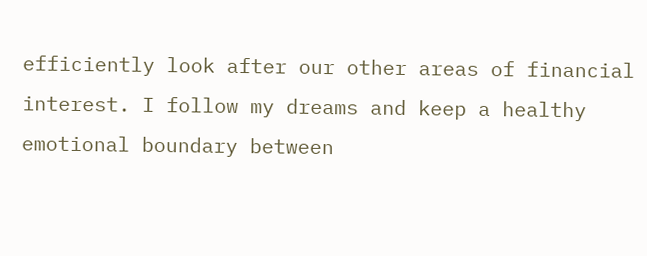efficiently look after our other areas of financial interest. I follow my dreams and keep a healthy emotional boundary between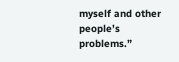myself and other people’s problems.”